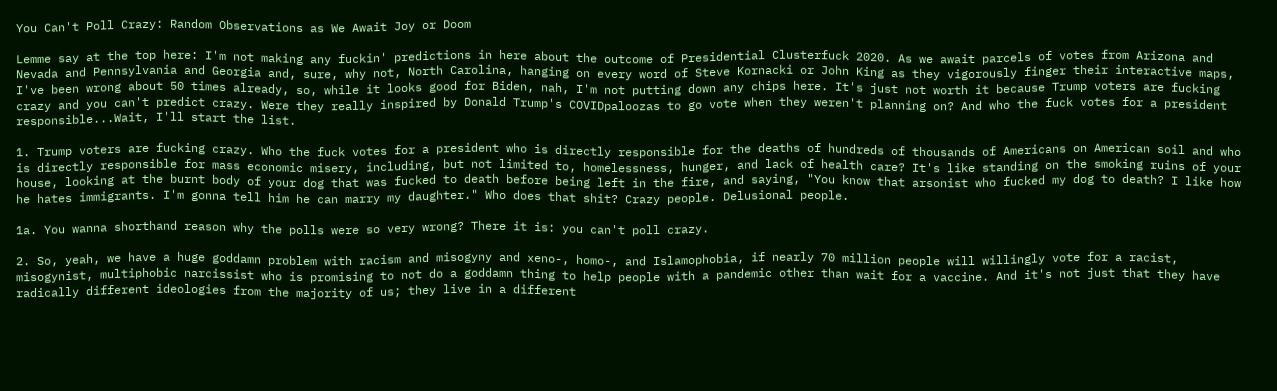You Can't Poll Crazy: Random Observations as We Await Joy or Doom

Lemme say at the top here: I'm not making any fuckin' predictions in here about the outcome of Presidential Clusterfuck 2020. As we await parcels of votes from Arizona and Nevada and Pennsylvania and Georgia and, sure, why not, North Carolina, hanging on every word of Steve Kornacki or John King as they vigorously finger their interactive maps, I've been wrong about 50 times already, so, while it looks good for Biden, nah, I'm not putting down any chips here. It's just not worth it because Trump voters are fucking crazy and you can't predict crazy. Were they really inspired by Donald Trump's COVIDpaloozas to go vote when they weren't planning on? And who the fuck votes for a president responsible...Wait, I'll start the list.

1. Trump voters are fucking crazy. Who the fuck votes for a president who is directly responsible for the deaths of hundreds of thousands of Americans on American soil and who is directly responsible for mass economic misery, including, but not limited to, homelessness, hunger, and lack of health care? It's like standing on the smoking ruins of your house, looking at the burnt body of your dog that was fucked to death before being left in the fire, and saying, "You know that arsonist who fucked my dog to death? I like how he hates immigrants. I'm gonna tell him he can marry my daughter." Who does that shit? Crazy people. Delusional people.

1a. You wanna shorthand reason why the polls were so very wrong? There it is: you can't poll crazy.

2. So, yeah, we have a huge goddamn problem with racism and misogyny and xeno-, homo-, and Islamophobia, if nearly 70 million people will willingly vote for a racist, misogynist, multiphobic narcissist who is promising to not do a goddamn thing to help people with a pandemic other than wait for a vaccine. And it's not just that they have radically different ideologies from the majority of us; they live in a different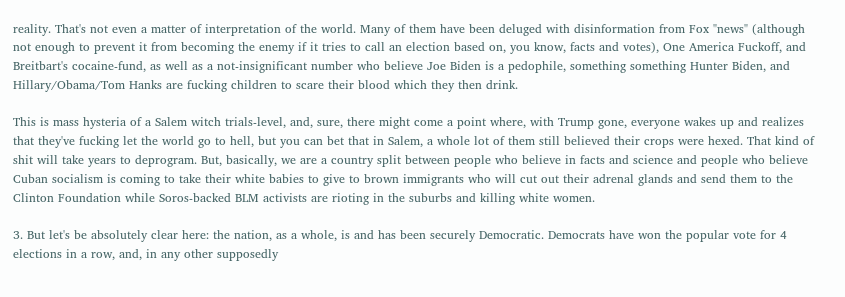reality. That's not even a matter of interpretation of the world. Many of them have been deluged with disinformation from Fox "news" (although not enough to prevent it from becoming the enemy if it tries to call an election based on, you know, facts and votes), One America Fuckoff, and Breitbart's cocaine-fund, as well as a not-insignificant number who believe Joe Biden is a pedophile, something something Hunter Biden, and Hillary/Obama/Tom Hanks are fucking children to scare their blood which they then drink.

This is mass hysteria of a Salem witch trials-level, and, sure, there might come a point where, with Trump gone, everyone wakes up and realizes that they've fucking let the world go to hell, but you can bet that in Salem, a whole lot of them still believed their crops were hexed. That kind of shit will take years to deprogram. But, basically, we are a country split between people who believe in facts and science and people who believe Cuban socialism is coming to take their white babies to give to brown immigrants who will cut out their adrenal glands and send them to the Clinton Foundation while Soros-backed BLM activists are rioting in the suburbs and killing white women.

3. But let's be absolutely clear here: the nation, as a whole, is and has been securely Democratic. Democrats have won the popular vote for 4 elections in a row, and, in any other supposedly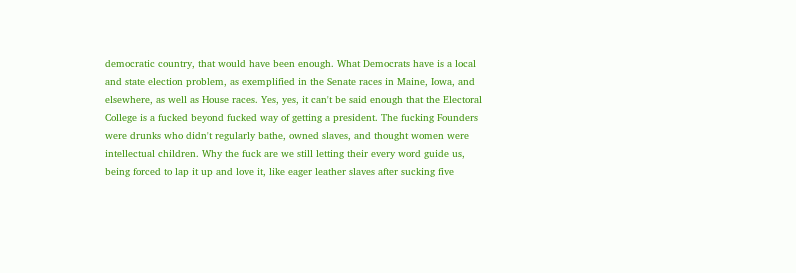democratic country, that would have been enough. What Democrats have is a local and state election problem, as exemplified in the Senate races in Maine, Iowa, and elsewhere, as well as House races. Yes, yes, it can't be said enough that the Electoral College is a fucked beyond fucked way of getting a president. The fucking Founders were drunks who didn't regularly bathe, owned slaves, and thought women were intellectual children. Why the fuck are we still letting their every word guide us, being forced to lap it up and love it, like eager leather slaves after sucking five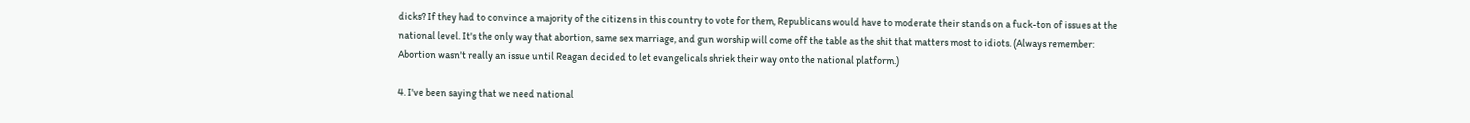dicks? If they had to convince a majority of the citizens in this country to vote for them, Republicans would have to moderate their stands on a fuck-ton of issues at the national level. It's the only way that abortion, same sex marriage, and gun worship will come off the table as the shit that matters most to idiots. (Always remember: Abortion wasn't really an issue until Reagan decided to let evangelicals shriek their way onto the national platform.)

4. I've been saying that we need national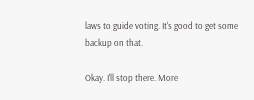laws to guide voting. It's good to get some backup on that.

Okay. I'll stop there. More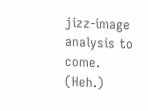jizz-image analysis to come. (Heh.)